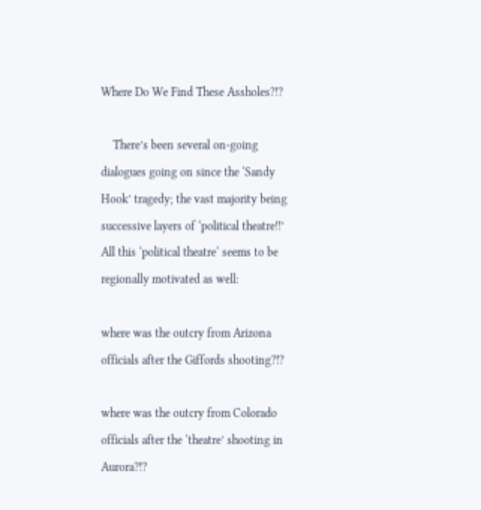Where Do We Find These Assholes?!?

    There’s been several on-going dialogues going on since the ‘Sandy Hook’ tragedy; the vast majority being successive layers of ‘political theatre!!’  All this ‘political theatre‘ seems to be regionally motivated as well:

where was the outcry from Arizona officials after the Giffords shooting?!?

where was the outcry from Colorado officials after the ‘theatre’ shooting in Aurora?!?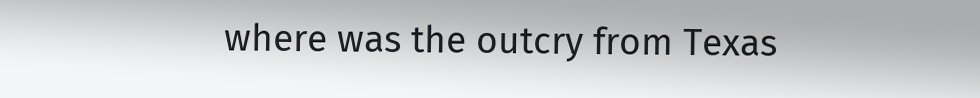where was the outcry from Texas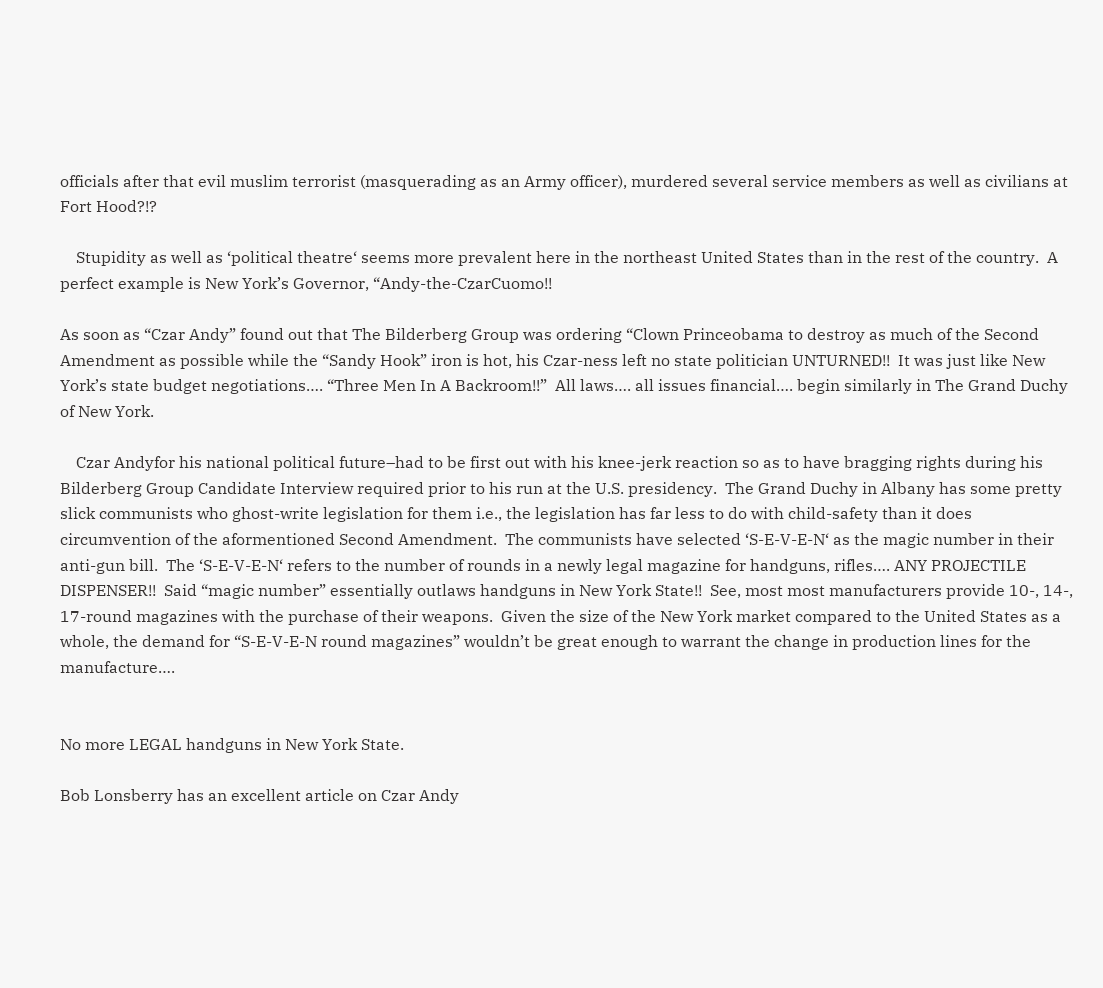officials after that evil muslim terrorist (masquerading as an Army officer), murdered several service members as well as civilians at Fort Hood?!?

    Stupidity as well as ‘political theatre‘ seems more prevalent here in the northeast United States than in the rest of the country.  A perfect example is New York’s Governor, “Andy-the-CzarCuomo!!

As soon as “Czar Andy” found out that The Bilderberg Group was ordering “Clown Princeobama to destroy as much of the Second Amendment as possible while the “Sandy Hook” iron is hot, his Czar-ness left no state politician UNTURNED!!  It was just like New York’s state budget negotiations…. “Three Men In A Backroom!!”  All laws…. all issues financial…. begin similarly in The Grand Duchy of New York.

    Czar Andyfor his national political future–had to be first out with his knee-jerk reaction so as to have bragging rights during his Bilderberg Group Candidate Interview required prior to his run at the U.S. presidency.  The Grand Duchy in Albany has some pretty slick communists who ghost-write legislation for them i.e., the legislation has far less to do with child-safety than it does circumvention of the aformentioned Second Amendment.  The communists have selected ‘S-E-V-E-N‘ as the magic number in their anti-gun bill.  The ‘S-E-V-E-N‘ refers to the number of rounds in a newly legal magazine for handguns, rifles…. ANY PROJECTILE DISPENSER!!  Said “magic number” essentially outlaws handguns in New York State!!  See, most most manufacturers provide 10-, 14-, 17-round magazines with the purchase of their weapons.  Given the size of the New York market compared to the United States as a whole, the demand for “S-E-V-E-N round magazines” wouldn’t be great enough to warrant the change in production lines for the manufacture….


No more LEGAL handguns in New York State.

Bob Lonsberry has an excellent article on Czar Andy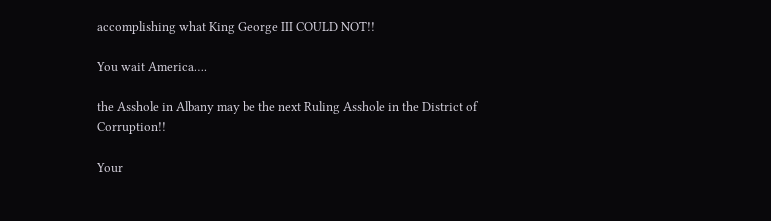accomplishing what King George III COULD NOT!!

You wait America….

the Asshole in Albany may be the next Ruling Asshole in the District of Corruption!!

Your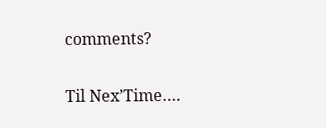comments?

Til Nex’Time….